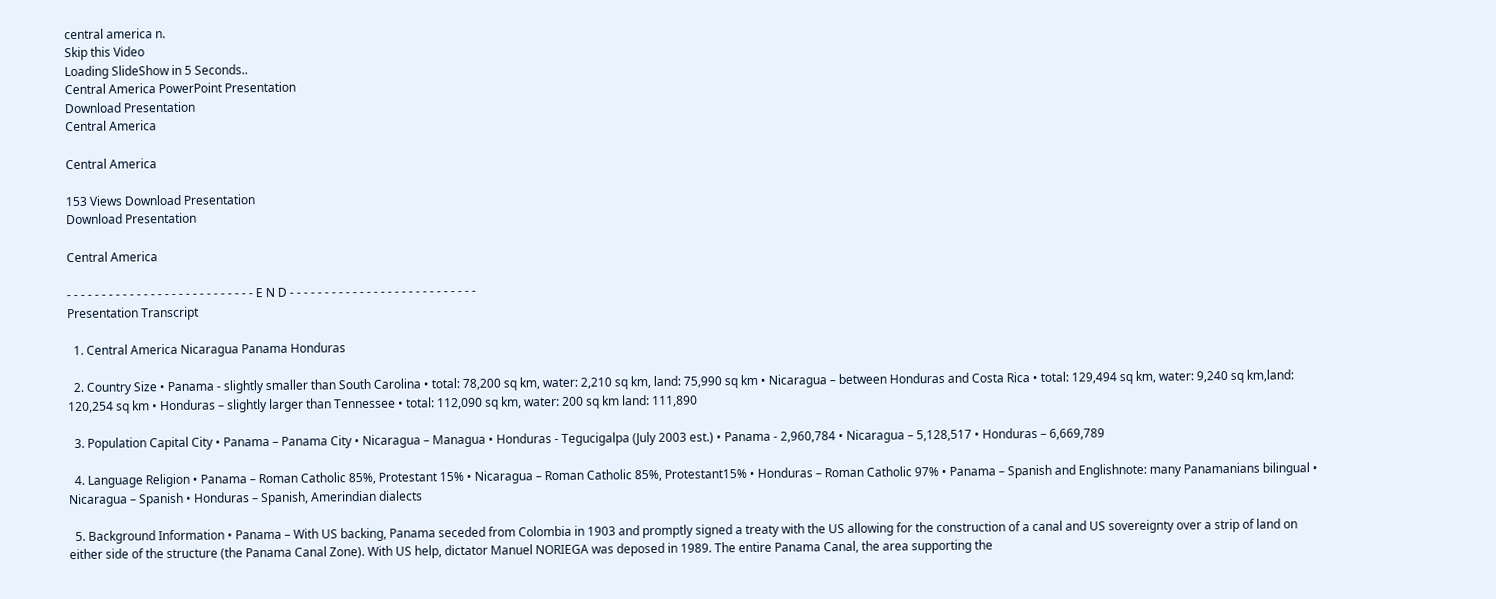central america n.
Skip this Video
Loading SlideShow in 5 Seconds..
Central America PowerPoint Presentation
Download Presentation
Central America

Central America

153 Views Download Presentation
Download Presentation

Central America

- - - - - - - - - - - - - - - - - - - - - - - - - - - E N D - - - - - - - - - - - - - - - - - - - - - - - - - - -
Presentation Transcript

  1. Central America Nicaragua Panama Honduras

  2. Country Size • Panama - slightly smaller than South Carolina • total: 78,200 sq km, water: 2,210 sq km, land: 75,990 sq km • Nicaragua – between Honduras and Costa Rica • total: 129,494 sq km, water: 9,240 sq km,land: 120,254 sq km • Honduras – slightly larger than Tennessee • total: 112,090 sq km, water: 200 sq km land: 111,890

  3. Population Capital City • Panama – Panama City • Nicaragua – Managua • Honduras - Tegucigalpa (July 2003 est.) • Panama - 2,960,784 • Nicaragua – 5,128,517 • Honduras – 6,669,789

  4. Language Religion • Panama – Roman Catholic 85%, Protestant 15% • Nicaragua – Roman Catholic 85%, Protestant15% • Honduras – Roman Catholic 97% • Panama – Spanish and Englishnote: many Panamanians bilingual • Nicaragua – Spanish • Honduras – Spanish, Amerindian dialects

  5. Background Information • Panama – With US backing, Panama seceded from Colombia in 1903 and promptly signed a treaty with the US allowing for the construction of a canal and US sovereignty over a strip of land on either side of the structure (the Panama Canal Zone). With US help, dictator Manuel NORIEGA was deposed in 1989. The entire Panama Canal, the area supporting the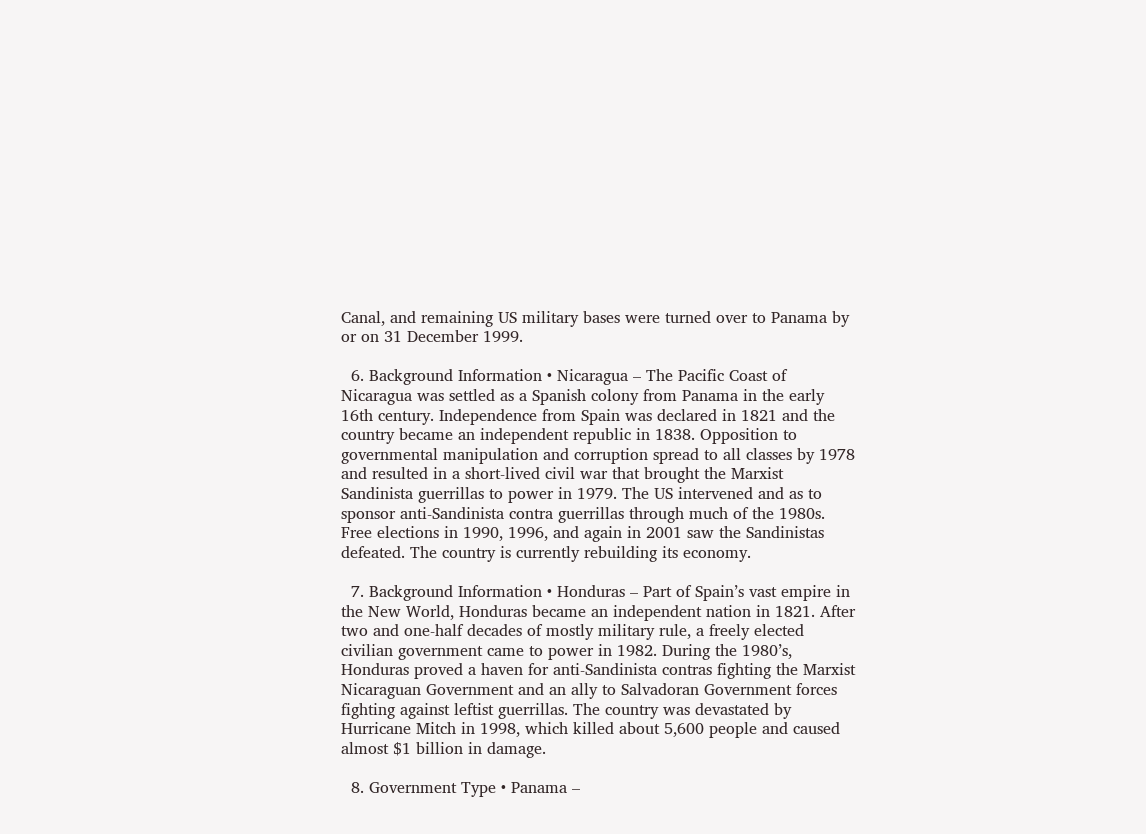Canal, and remaining US military bases were turned over to Panama by or on 31 December 1999.

  6. Background Information • Nicaragua – The Pacific Coast of Nicaragua was settled as a Spanish colony from Panama in the early 16th century. Independence from Spain was declared in 1821 and the country became an independent republic in 1838. Opposition to governmental manipulation and corruption spread to all classes by 1978 and resulted in a short-lived civil war that brought the Marxist Sandinista guerrillas to power in 1979. The US intervened and as to sponsor anti-Sandinista contra guerrillas through much of the 1980s. Free elections in 1990, 1996, and again in 2001 saw the Sandinistas defeated. The country is currently rebuilding its economy.

  7. Background Information • Honduras – Part of Spain’s vast empire in the New World, Honduras became an independent nation in 1821. After two and one-half decades of mostly military rule, a freely elected civilian government came to power in 1982. During the 1980’s, Honduras proved a haven for anti-Sandinista contras fighting the Marxist Nicaraguan Government and an ally to Salvadoran Government forces fighting against leftist guerrillas. The country was devastated by Hurricane Mitch in 1998, which killed about 5,600 people and caused almost $1 billion in damage.

  8. Government Type • Panama –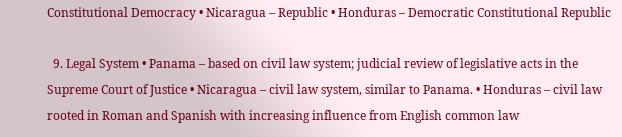Constitutional Democracy • Nicaragua – Republic • Honduras – Democratic Constitutional Republic

  9. Legal System • Panama – based on civil law system; judicial review of legislative acts in the Supreme Court of Justice • Nicaragua – civil law system, similar to Panama. • Honduras – civil law rooted in Roman and Spanish with increasing influence from English common law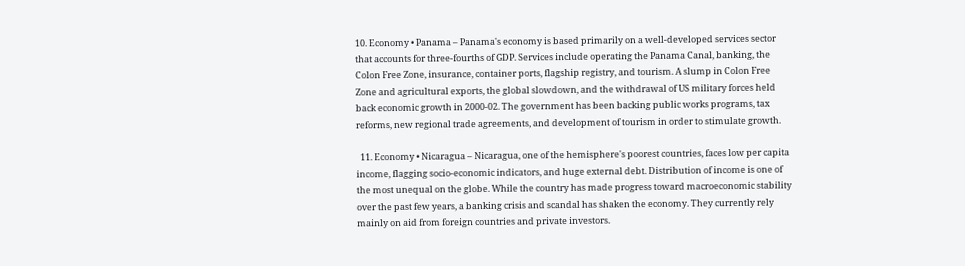10. Economy • Panama – Panama's economy is based primarily on a well-developed services sector that accounts for three-fourths of GDP. Services include operating the Panama Canal, banking, the Colon Free Zone, insurance, container ports, flagship registry, and tourism. A slump in Colon Free Zone and agricultural exports, the global slowdown, and the withdrawal of US military forces held back economic growth in 2000-02. The government has been backing public works programs, tax reforms, new regional trade agreements, and development of tourism in order to stimulate growth.

  11. Economy • Nicaragua – Nicaragua, one of the hemisphere's poorest countries, faces low per capita income, flagging socio-economic indicators, and huge external debt. Distribution of income is one of the most unequal on the globe. While the country has made progress toward macroeconomic stability over the past few years, a banking crisis and scandal has shaken the economy. They currently rely mainly on aid from foreign countries and private investors.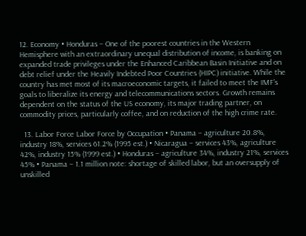12. Economy • Honduras – One of the poorest countries in the Western Hemisphere with an extraordinary unequal distribution of income, is banking on expanded trade privileges under the Enhanced Caribbean Basin Initiative and on debt relief under the Heavily Indebted Poor Countries (HIPC) initiative. While the country has met most of its macroeconomic targets, it failed to meet the IMF’s goals to liberalize its energy and telecommunications sectors. Growth remains dependent on the status of the US economy, its major trading partner, on commodity prices, particularly coffee, and on reduction of the high crime rate.

  13. Labor Force Labor Force by Occupation • Panama – agriculture 20.8%, industry 18%, services 61.2% (1995 est.) • Nicaragua – services 43%, agriculture 42%, industry 15% (1999 est.) • Honduras – agriculture 34%, industry 21%, services 45% • Panama – 1.1 million note: shortage of skilled labor, but an oversupply of unskilled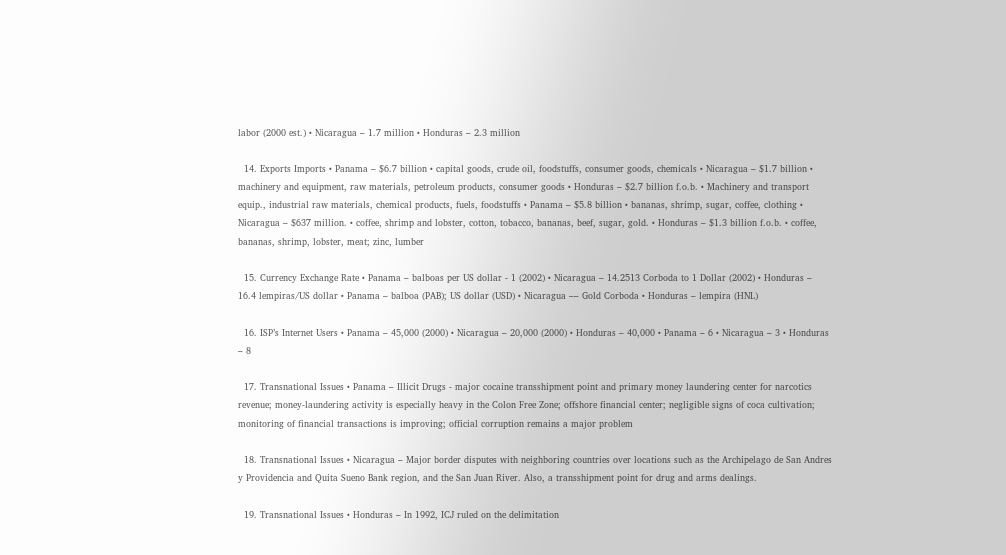labor (2000 est.) • Nicaragua – 1.7 million • Honduras – 2.3 million

  14. Exports Imports • Panama – $6.7 billion • capital goods, crude oil, foodstuffs, consumer goods, chemicals • Nicaragua – $1.7 billion • machinery and equipment, raw materials, petroleum products, consumer goods • Honduras – $2.7 billion f.o.b. • Machinery and transport equip., industrial raw materials, chemical products, fuels, foodstuffs • Panama – $5.8 billion • bananas, shrimp, sugar, coffee, clothing • Nicaragua – $637 million. • coffee, shrimp and lobster, cotton, tobacco, bananas, beef, sugar, gold. • Honduras – $1.3 billion f.o.b. • coffee, bananas, shrimp, lobster, meat; zinc, lumber

  15. Currency Exchange Rate • Panama – balboas per US dollar - 1 (2002) • Nicaragua – 14.2513 Corboda to 1 Dollar (2002) • Honduras – 16.4 lempiras/US dollar • Panama – balboa (PAB); US dollar (USD) • Nicaragua –– Gold Corboda • Honduras – lempira (HNL)

  16. ISP’s Internet Users • Panama – 45,000 (2000) • Nicaragua – 20,000 (2000) • Honduras – 40,000 • Panama – 6 • Nicaragua – 3 • Honduras – 8

  17. Transnational Issues • Panama – Illicit Drugs - major cocaine transshipment point and primary money laundering center for narcotics revenue; money-laundering activity is especially heavy in the Colon Free Zone; offshore financial center; negligible signs of coca cultivation; monitoring of financial transactions is improving; official corruption remains a major problem

  18. Transnational Issues • Nicaragua – Major border disputes with neighboring countries over locations such as the Archipelago de San Andres y Providencia and Quita Sueno Bank region, and the San Juan River. Also, a transshipment point for drug and arms dealings.

  19. Transnational Issues • Honduras – In 1992, ICJ ruled on the delimitation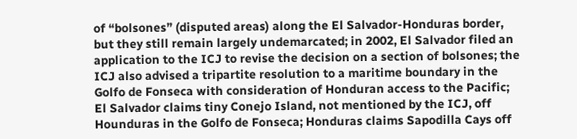of “bolsones” (disputed areas) along the El Salvador-Honduras border, but they still remain largely undemarcated; in 2002, El Salvador filed an application to the ICJ to revise the decision on a section of bolsones; the ICJ also advised a tripartite resolution to a maritime boundary in the Golfo de Fonseca with consideration of Honduran access to the Pacific; El Salvador claims tiny Conejo Island, not mentioned by the ICJ, off Hounduras in the Golfo de Fonseca; Honduras claims Sapodilla Cays off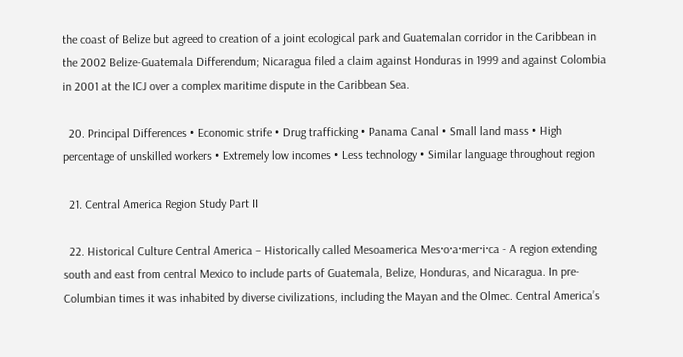the coast of Belize but agreed to creation of a joint ecological park and Guatemalan corridor in the Caribbean in the 2002 Belize-Guatemala Differendum; Nicaragua filed a claim against Honduras in 1999 and against Colombia in 2001 at the ICJ over a complex maritime dispute in the Caribbean Sea.

  20. Principal Differences • Economic strife • Drug trafficking • Panama Canal • Small land mass • High percentage of unskilled workers • Extremely low incomes • Less technology • Similar language throughout region

  21. Central America Region Study Part II

  22. Historical Culture Central America – Historically called Mesoamerica Mes·o·a·mer·i·ca - A region extending south and east from central Mexico to include parts of Guatemala, Belize, Honduras, and Nicaragua. In pre-Columbian times it was inhabited by diverse civilizations, including the Mayan and the Olmec. Central America’s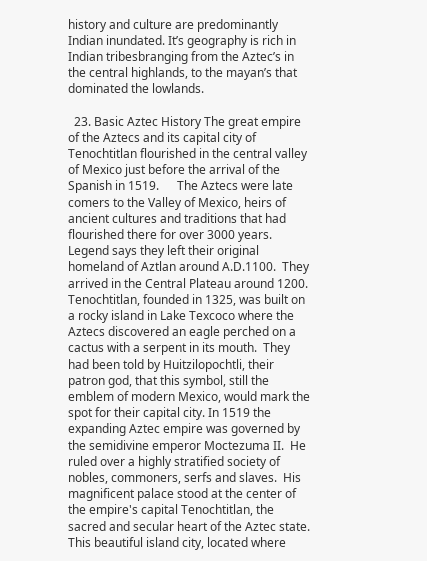history and culture are predominantly Indian inundated. It’s geography is rich in Indian tribesbranging from the Aztec’s in the central highlands, to the mayan’s that dominated the lowlands.

  23. Basic Aztec History The great empire of the Aztecs and its capital city of Tenochtitlan flourished in the central valley of Mexico just before the arrival of the Spanish in 1519.      The Aztecs were late comers to the Valley of Mexico, heirs of ancient cultures and traditions that had flourished there for over 3000 years.  Legend says they left their original homeland of Aztlan around A.D.1100.  They arrived in the Central Plateau around 1200.  Tenochtitlan, founded in 1325, was built on a rocky island in Lake Texcoco where the Aztecs discovered an eagle perched on a cactus with a serpent in its mouth.  They had been told by Huitzilopochtli, their patron god, that this symbol, still the emblem of modern Mexico, would mark the spot for their capital city. In 1519 the expanding Aztec empire was governed by the semidivine emperor Moctezuma II.  He ruled over a highly stratified society of nobles, commoners, serfs and slaves.  His magnificent palace stood at the center of the empire's capital Tenochtitlan, the sacred and secular heart of the Aztec state.   This beautiful island city, located where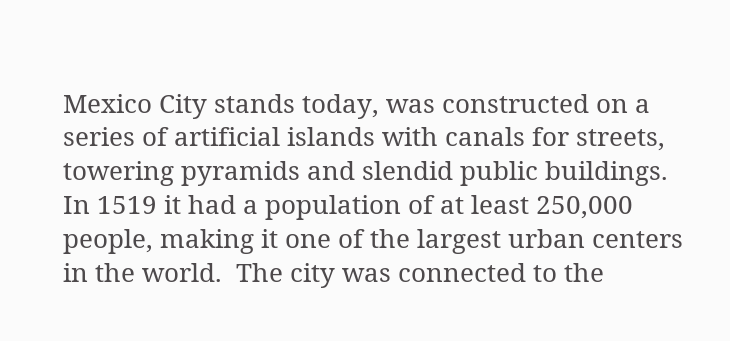Mexico City stands today, was constructed on a series of artificial islands with canals for streets, towering pyramids and slendid public buildings.  In 1519 it had a population of at least 250,000 people, making it one of the largest urban centers in the world.  The city was connected to the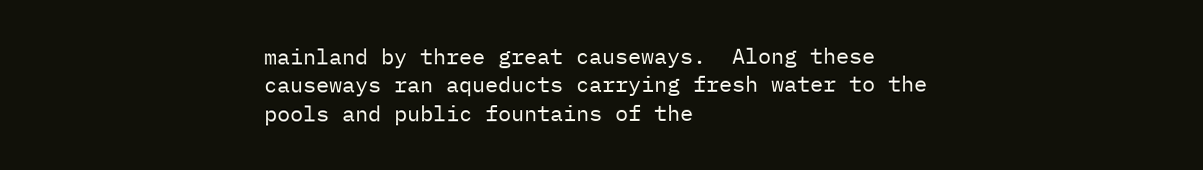mainland by three great causeways.  Along these causeways ran aqueducts carrying fresh water to the pools and public fountains of the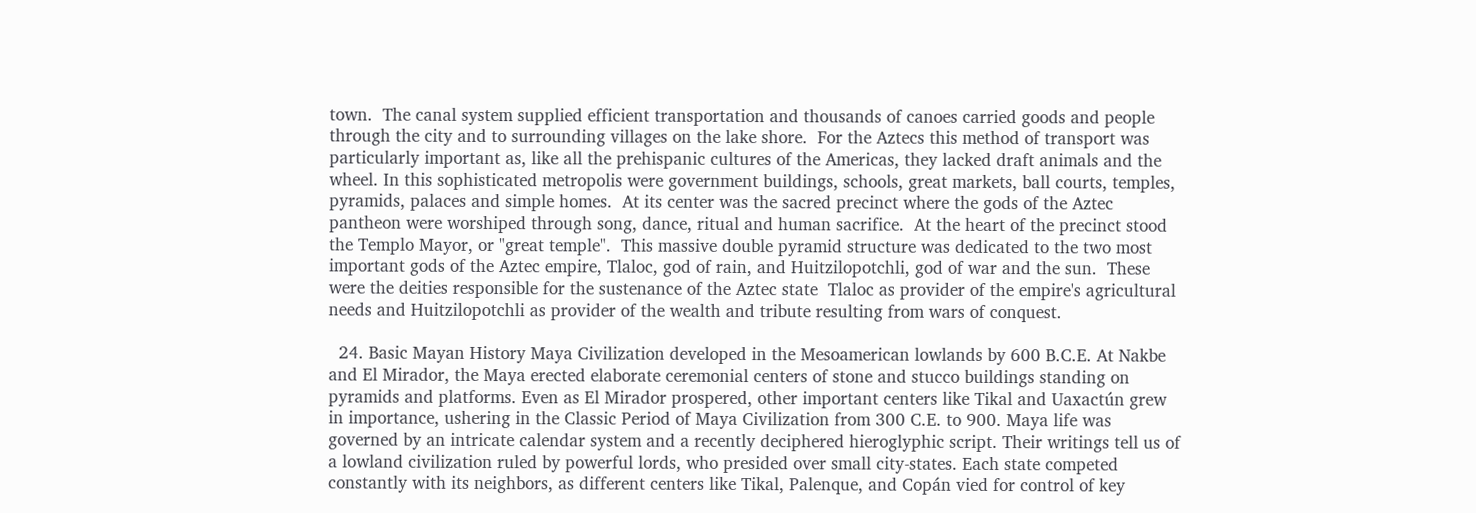town.  The canal system supplied efficient transportation and thousands of canoes carried goods and people through the city and to surrounding villages on the lake shore.  For the Aztecs this method of transport was particularly important as, like all the prehispanic cultures of the Americas, they lacked draft animals and the wheel. In this sophisticated metropolis were government buildings, schools, great markets, ball courts, temples, pyramids, palaces and simple homes.  At its center was the sacred precinct where the gods of the Aztec pantheon were worshiped through song, dance, ritual and human sacrifice.  At the heart of the precinct stood the Templo Mayor, or "great temple".  This massive double pyramid structure was dedicated to the two most important gods of the Aztec empire, Tlaloc, god of rain, and Huitzilopotchli, god of war and the sun.  These were the deities responsible for the sustenance of the Aztec state  Tlaloc as provider of the empire's agricultural needs and Huitzilopotchli as provider of the wealth and tribute resulting from wars of conquest.

  24. Basic Mayan History Maya Civilization developed in the Mesoamerican lowlands by 600 B.C.E. At Nakbe and El Mirador, the Maya erected elaborate ceremonial centers of stone and stucco buildings standing on pyramids and platforms. Even as El Mirador prospered, other important centers like Tikal and Uaxactún grew in importance, ushering in the Classic Period of Maya Civilization from 300 C.E. to 900. Maya life was governed by an intricate calendar system and a recently deciphered hieroglyphic script. Their writings tell us of a lowland civilization ruled by powerful lords, who presided over small city-states. Each state competed constantly with its neighbors, as different centers like Tikal, Palenque, and Copán vied for control of key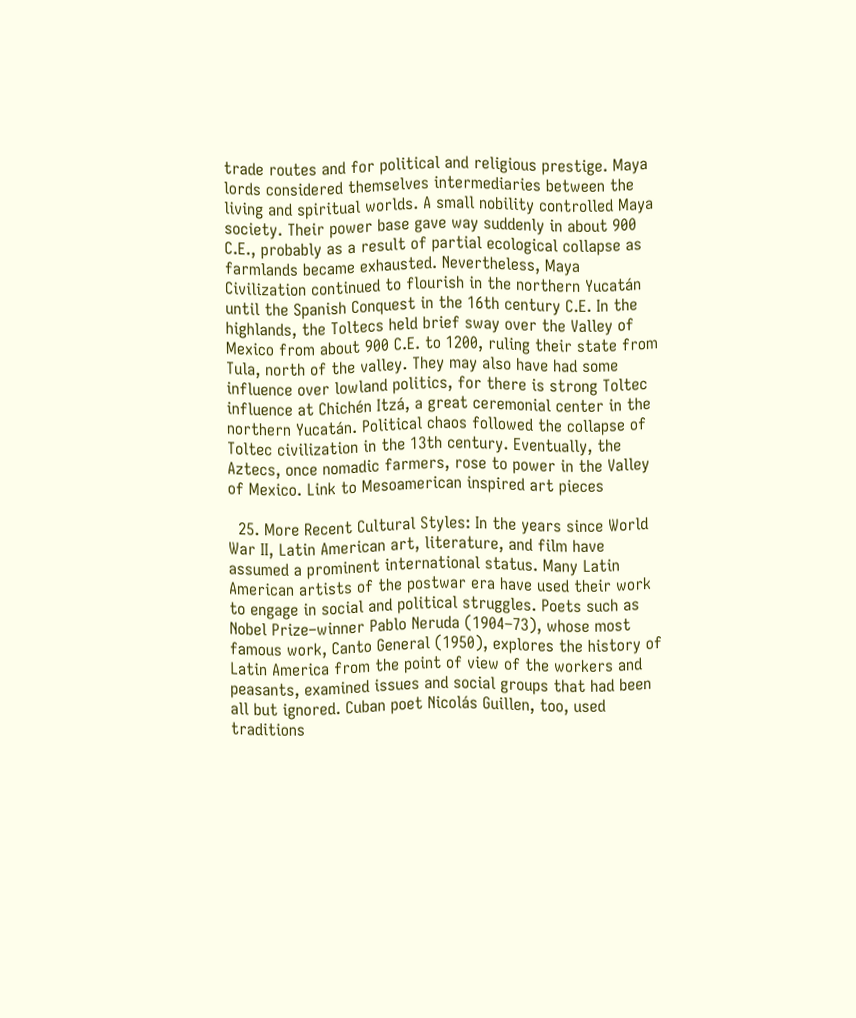trade routes and for political and religious prestige. Maya lords considered themselves intermediaries between the living and spiritual worlds. A small nobility controlled Maya society. Their power base gave way suddenly in about 900 C.E., probably as a result of partial ecological collapse as farmlands became exhausted. Nevertheless, Maya Civilization continued to flourish in the northern Yucatán until the Spanish Conquest in the 16th century C.E. In the highlands, the Toltecs held brief sway over the Valley of Mexico from about 900 C.E. to 1200, ruling their state from Tula, north of the valley. They may also have had some influence over lowland politics, for there is strong Toltec influence at Chichén Itzá, a great ceremonial center in the northern Yucatán. Political chaos followed the collapse of Toltec civilization in the 13th century. Eventually, the Aztecs, once nomadic farmers, rose to power in the Valley of Mexico. Link to Mesoamerican inspired art pieces

  25. More Recent Cultural Styles: In the years since World War II, Latin American art, literature, and film have assumed a prominent international status. Many Latin American artists of the postwar era have used their work to engage in social and political struggles. Poets such as Nobel Prize–winner Pablo Neruda (1904–73), whose most famous work, Canto General (1950), explores the history of Latin America from the point of view of the workers and peasants, examined issues and social groups that had been all but ignored. Cuban poet Nicolás Guillen, too, used traditions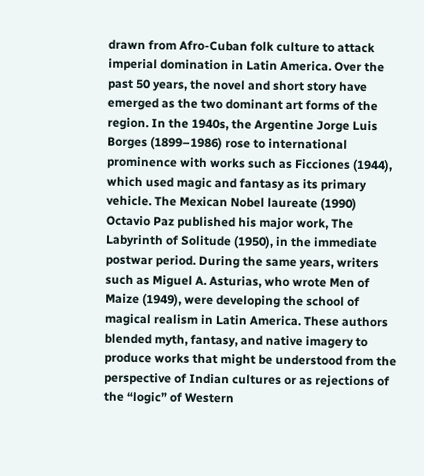drawn from Afro-Cuban folk culture to attack imperial domination in Latin America. Over the past 50 years, the novel and short story have emerged as the two dominant art forms of the region. In the 1940s, the Argentine Jorge Luis Borges (1899–1986) rose to international prominence with works such as Ficciones (1944), which used magic and fantasy as its primary vehicle. The Mexican Nobel laureate (1990) Octavio Paz published his major work, The Labyrinth of Solitude (1950), in the immediate postwar period. During the same years, writers such as Miguel A. Asturias, who wrote Men of Maize (1949), were developing the school of magical realism in Latin America. These authors blended myth, fantasy, and native imagery to produce works that might be understood from the perspective of Indian cultures or as rejections of the “logic” of Western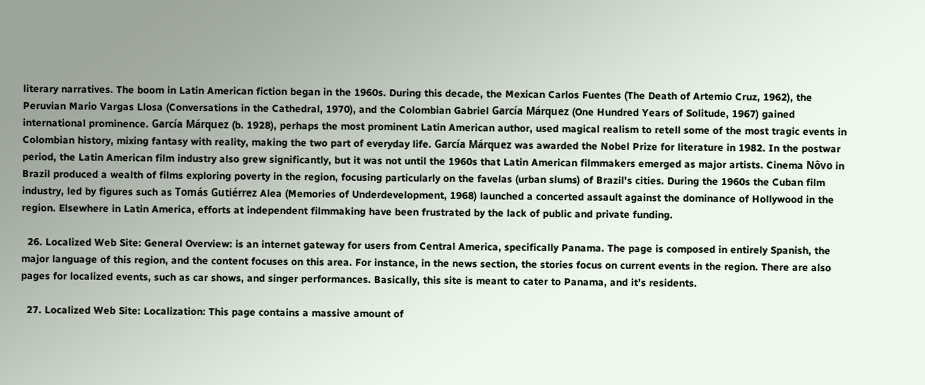literary narratives. The boom in Latin American fiction began in the 1960s. During this decade, the Mexican Carlos Fuentes (The Death of Artemio Cruz, 1962), the Peruvian Mario Vargas Llosa (Conversations in the Cathedral, 1970), and the Colombian Gabriel García Márquez (One Hundred Years of Solitude, 1967) gained international prominence. García Márquez (b. 1928), perhaps the most prominent Latin American author, used magical realism to retell some of the most tragic events in Colombian history, mixing fantasy with reality, making the two part of everyday life. García Márquez was awarded the Nobel Prize for literature in 1982. In the postwar period, the Latin American film industry also grew significantly, but it was not until the 1960s that Latin American filmmakers emerged as major artists. Cinema Nôvo in Brazil produced a wealth of films exploring poverty in the region, focusing particularly on the favelas (urban slums) of Brazil's cities. During the 1960s the Cuban film industry, led by figures such as Tomás Gutiérrez Alea (Memories of Underdevelopment, 1968) launched a concerted assault against the dominance of Hollywood in the region. Elsewhere in Latin America, efforts at independent filmmaking have been frustrated by the lack of public and private funding.

  26. Localized Web Site: General Overview: is an internet gateway for users from Central America, specifically Panama. The page is composed in entirely Spanish, the major language of this region, and the content focuses on this area. For instance, in the news section, the stories focus on current events in the region. There are also pages for localized events, such as car shows, and singer performances. Basically, this site is meant to cater to Panama, and it’s residents.

  27. Localized Web Site: Localization: This page contains a massive amount of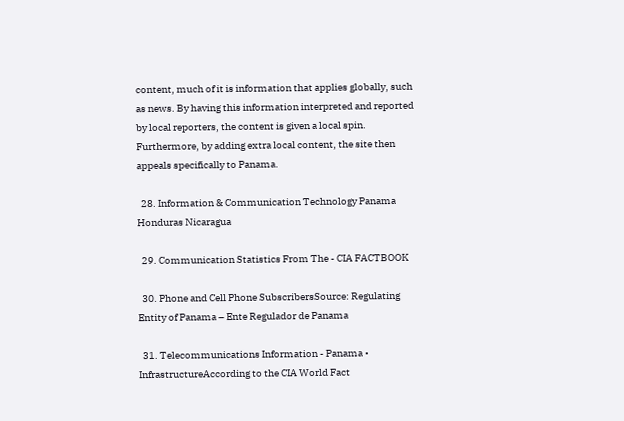content, much of it is information that applies globally, such as news. By having this information interpreted and reported by local reporters, the content is given a local spin. Furthermore, by adding extra local content, the site then appeals specifically to Panama.

  28. Information & Communication Technology Panama Honduras Nicaragua

  29. Communication Statistics From The - CIA FACTBOOK

  30. Phone and Cell Phone SubscribersSource: Regulating Entity of Panama – Ente Regulador de Panama

  31. Telecommunications Information - Panama • InfrastructureAccording to the CIA World Fact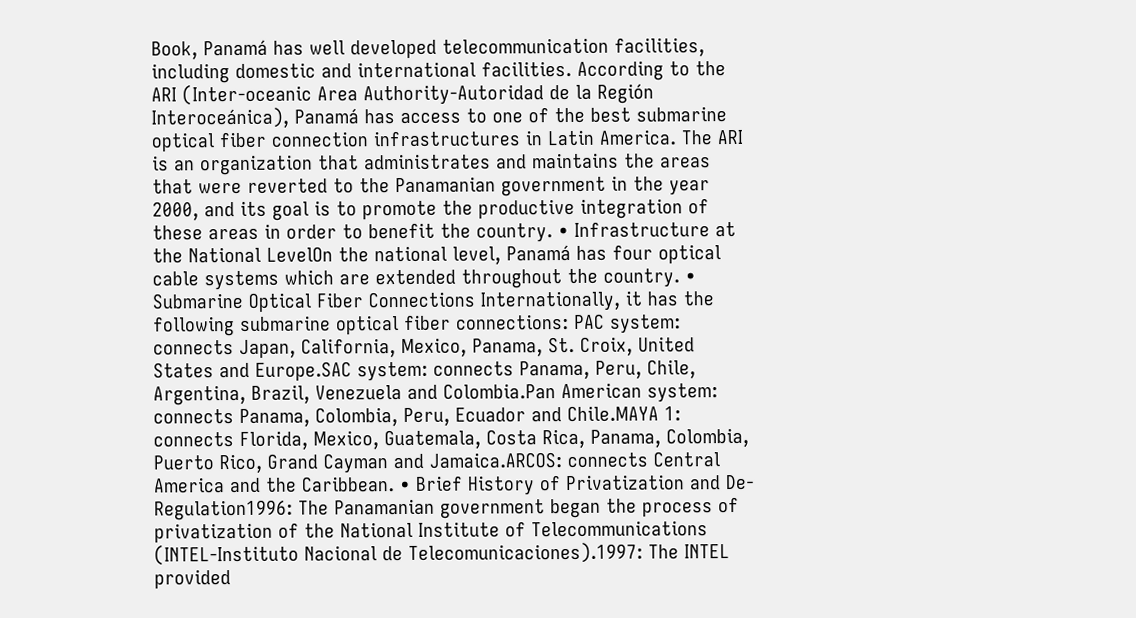Book, Panamá has well developed telecommunication facilities, including domestic and international facilities. According to the ARI (Inter-oceanic Area Authority-Autoridad de la Región Interoceánica), Panamá has access to one of the best submarine optical fiber connection infrastructures in Latin America. The ARI is an organization that administrates and maintains the areas that were reverted to the Panamanian government in the year 2000, and its goal is to promote the productive integration of these areas in order to benefit the country. • Infrastructure at the National LevelOn the national level, Panamá has four optical cable systems which are extended throughout the country. • Submarine Optical Fiber Connections Internationally, it has the following submarine optical fiber connections: PAC system: connects Japan, California, Mexico, Panama, St. Croix, United States and Europe.SAC system: connects Panama, Peru, Chile, Argentina, Brazil, Venezuela and Colombia.Pan American system: connects Panama, Colombia, Peru, Ecuador and Chile.MAYA 1: connects Florida, Mexico, Guatemala, Costa Rica, Panama, Colombia, Puerto Rico, Grand Cayman and Jamaica.ARCOS: connects Central America and the Caribbean. • Brief History of Privatization and De-Regulation1996: The Panamanian government began the process of privatization of the National Institute of Telecommunications (INTEL-Instituto Nacional de Telecomunicaciones).1997: The INTEL provided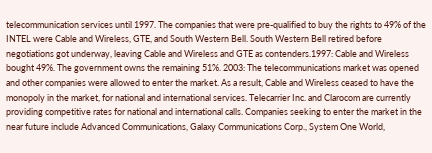telecommunication services until 1997. The companies that were pre-qualified to buy the rights to 49% of the INTEL were Cable and Wireless, GTE, and South Western Bell. South Western Bell retired before negotiations got underway, leaving Cable and Wireless and GTE as contenders.1997: Cable and Wireless bought 49%. The government owns the remaining 51%. 2003: The telecommunications market was opened and other companies were allowed to enter the market. As a result, Cable and Wireless ceased to have the monopoly in the market, for national and international services. Telecarrier Inc. and Clarocom are currently providing competitive rates for national and international calls. Companies seeking to enter the market in the near future include Advanced Communications, Galaxy Communications Corp., System One World,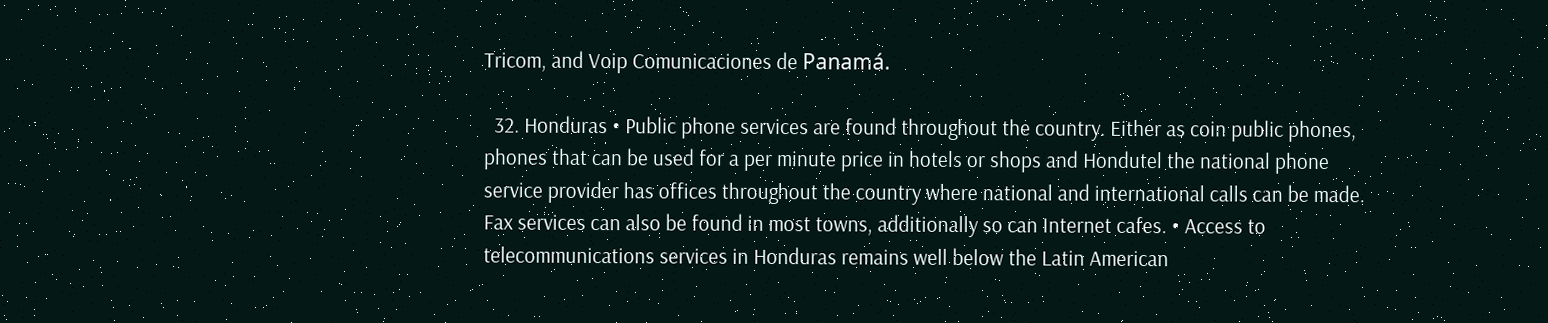Tricom, and Voip Comunicaciones de Panamá.

  32. Honduras • Public phone services are found throughout the country. Either as coin public phones, phones that can be used for a per minute price in hotels or shops and Hondutel the national phone service provider has offices throughout the country where national and international calls can be made. Fax services can also be found in most towns, additionally so can Internet cafes. • Access to telecommunications services in Honduras remains well below the Latin American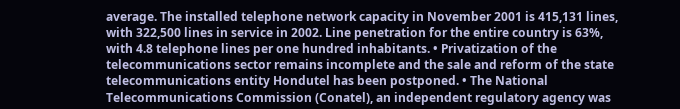average. The installed telephone network capacity in November 2001 is 415,131 lines, with 322,500 lines in service in 2002. Line penetration for the entire country is 63%, with 4.8 telephone lines per one hundred inhabitants. • Privatization of the telecommunications sector remains incomplete and the sale and reform of the state telecommunications entity Hondutel has been postponed. • The National Telecommunications Commission (Conatel), an independent regulatory agency was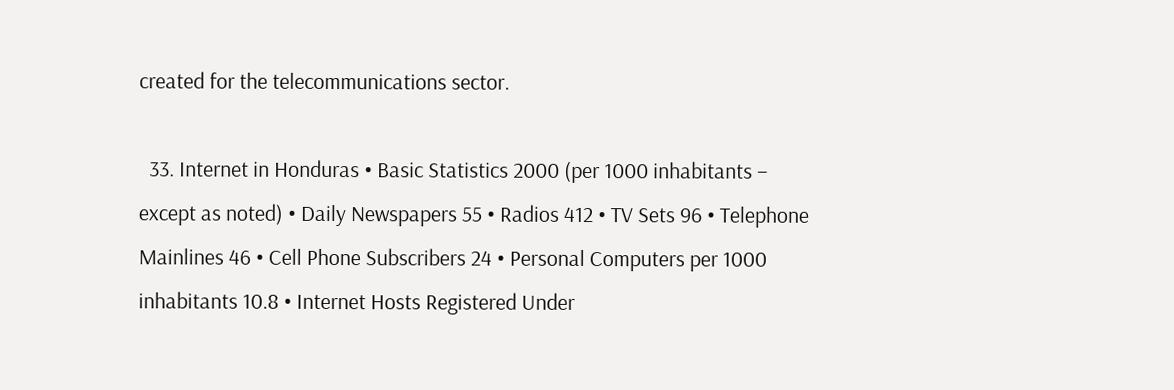created for the telecommunications sector.

  33. Internet in Honduras • Basic Statistics 2000 (per 1000 inhabitants – except as noted) • Daily Newspapers 55 • Radios 412 • TV Sets 96 • Telephone Mainlines 46 • Cell Phone Subscribers 24 • Personal Computers per 1000 inhabitants 10.8 • Internet Hosts Registered Under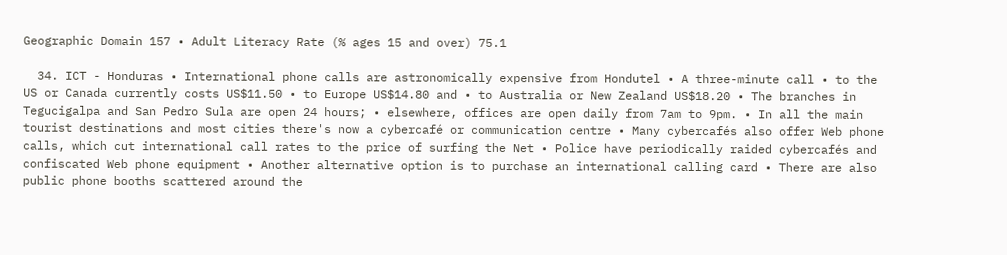Geographic Domain 157 • Adult Literacy Rate (% ages 15 and over) 75.1

  34. ICT - Honduras • International phone calls are astronomically expensive from Hondutel • A three-minute call • to the US or Canada currently costs US$11.50 • to Europe US$14.80 and • to Australia or New Zealand US$18.20 • The branches in Tegucigalpa and San Pedro Sula are open 24 hours; • elsewhere, offices are open daily from 7am to 9pm. • In all the main tourist destinations and most cities there's now a cybercafé or communication centre • Many cybercafés also offer Web phone calls, which cut international call rates to the price of surfing the Net • Police have periodically raided cybercafés and confiscated Web phone equipment • Another alternative option is to purchase an international calling card • There are also public phone booths scattered around the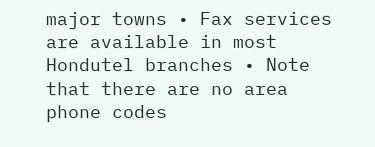major towns • Fax services are available in most Hondutel branches • Note that there are no area phone codes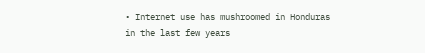• Internet use has mushroomed in Honduras in the last few years